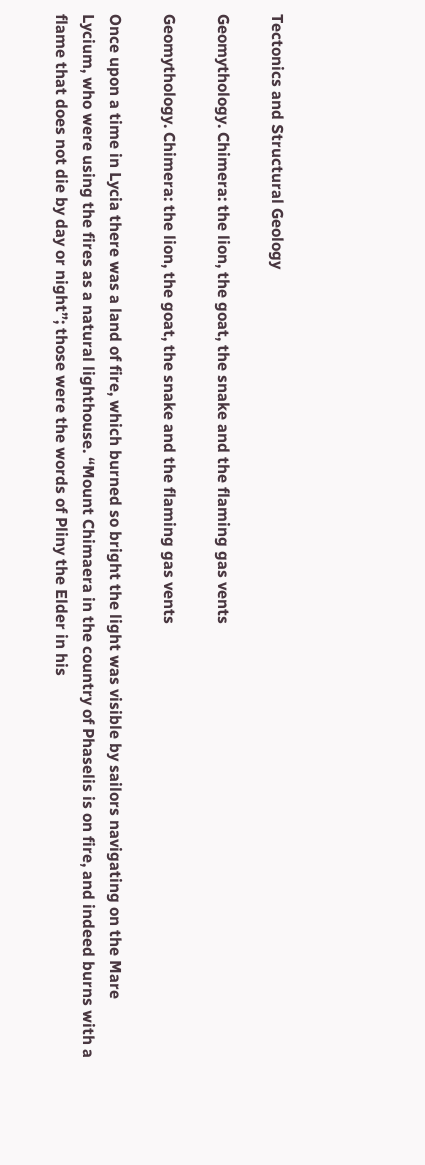Tectonics and Structural Geology

Geomythology. Chimera: the lion, the goat, the snake and the flaming gas vents

Geomythology. Chimera: the lion, the goat, the snake and the flaming gas vents

Once upon a time in Lycia there was a land of fire, which burned so bright the light was visible by sailors navigating on the Mare Lycium, who were using the fires as a natural lighthouse. “Mount Chimaera in the country of Phaselis is on fire, and indeed burns with a flame that does not die by day or night”; those were the words of Pliny the Elder in his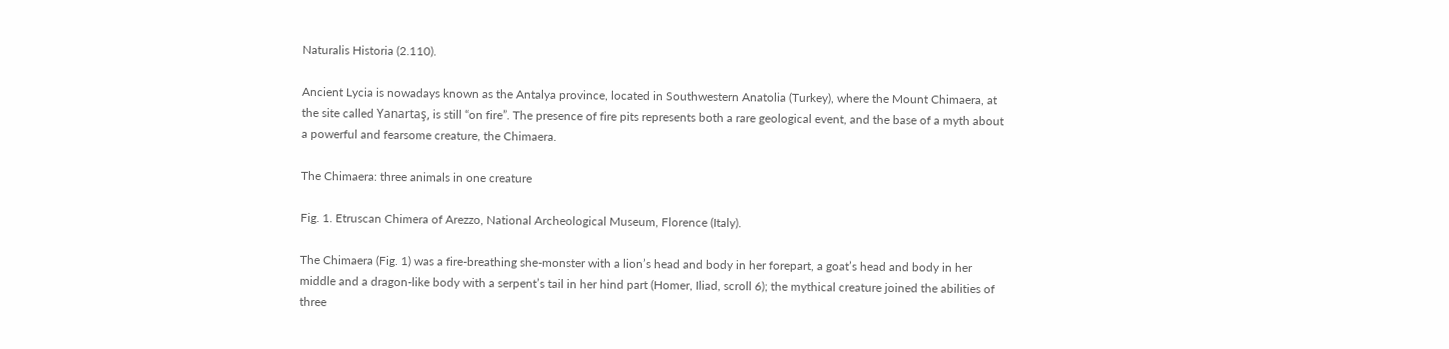Naturalis Historia (2.110).

Ancient Lycia is nowadays known as the Antalya province, located in Southwestern Anatolia (Turkey), where the Mount Chimaera, at the site called Yanartaş, is still “on fire”. The presence of fire pits represents both a rare geological event, and the base of a myth about a powerful and fearsome creature, the Chimaera.

The Chimaera: three animals in one creature

Fig. 1. Etruscan Chimera of Arezzo, National Archeological Museum, Florence (Italy).

The Chimaera (Fig. 1) was a fire-breathing she-monster with a lion’s head and body in her forepart, a goat’s head and body in her middle and a dragon-like body with a serpent’s tail in her hind part (Homer, Iliad, scroll 6); the mythical creature joined the abilities of three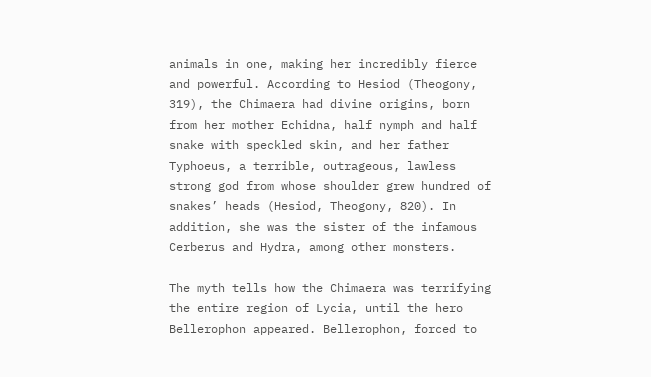animals in one, making her incredibly fierce and powerful. According to Hesiod (Theogony, 319), the Chimaera had divine origins, born from her mother Echidna, half nymph and half snake with speckled skin, and her father Typhoeus, a terrible, outrageous, lawless strong god from whose shoulder grew hundred of snakes’ heads (Hesiod, Theogony, 820). In addition, she was the sister of the infamous Cerberus and Hydra, among other monsters.

The myth tells how the Chimaera was terrifying the entire region of Lycia, until the hero Bellerophon appeared. Bellerophon, forced to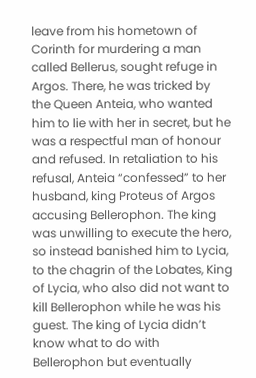leave from his hometown of Corinth for murdering a man called Bellerus, sought refuge in Argos. There, he was tricked by the Queen Anteia, who wanted him to lie with her in secret, but he was a respectful man of honour and refused. In retaliation to his refusal, Anteia “confessed” to her husband, king Proteus of Argos accusing Bellerophon. The king was unwilling to execute the hero, so instead banished him to Lycia, to the chagrin of the Lobates, King of Lycia, who also did not want to kill Bellerophon while he was his guest. The king of Lycia didn’t know what to do with Bellerophon but eventually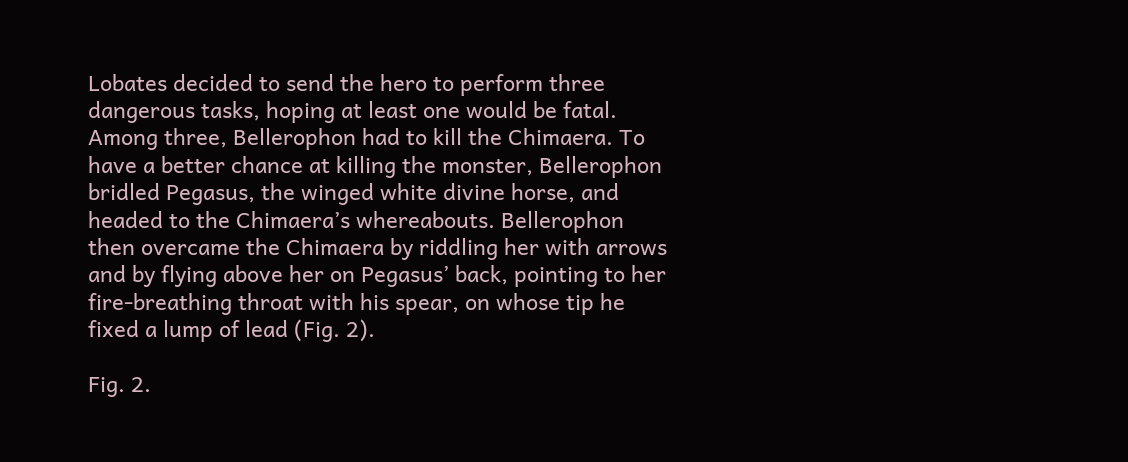Lobates decided to send the hero to perform three dangerous tasks, hoping at least one would be fatal. Among three, Bellerophon had to kill the Chimaera. To have a better chance at killing the monster, Bellerophon bridled Pegasus, the winged white divine horse, and headed to the Chimaera’s whereabouts. Bellerophon then overcame the Chimaera by riddling her with arrows and by flying above her on Pegasus’ back, pointing to her fire-breathing throat with his spear, on whose tip he fixed a lump of lead (Fig. 2).

Fig. 2.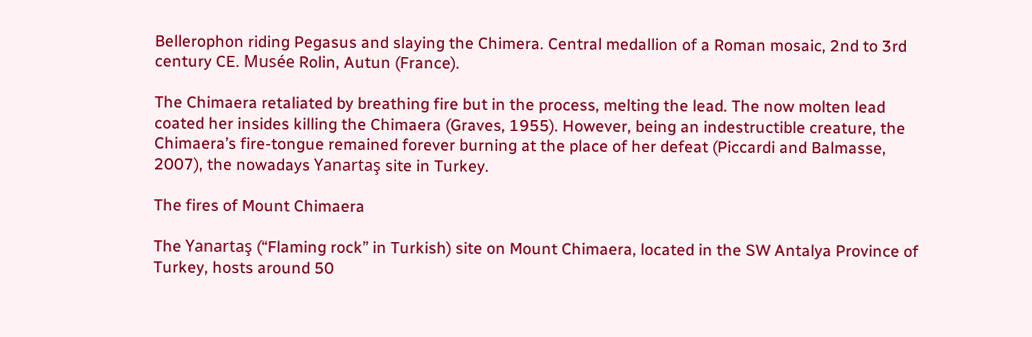Bellerophon riding Pegasus and slaying the Chimera. Central medallion of a Roman mosaic, 2nd to 3rd century CE. Musée Rolin, Autun (France).

The Chimaera retaliated by breathing fire but in the process, melting the lead. The now molten lead coated her insides killing the Chimaera (Graves, 1955). However, being an indestructible creature, the Chimaera’s fire-tongue remained forever burning at the place of her defeat (Piccardi and Balmasse, 2007), the nowadays Yanartaş site in Turkey.

The fires of Mount Chimaera

The Yanartaş (“Flaming rock” in Turkish) site on Mount Chimaera, located in the SW Antalya Province of Turkey, hosts around 50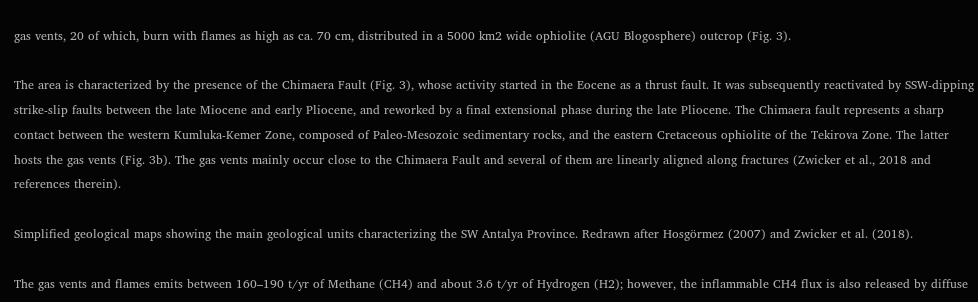gas vents, 20 of which, burn with flames as high as ca. 70 cm, distributed in a 5000 km2 wide ophiolite (AGU Blogosphere) outcrop (Fig. 3).

The area is characterized by the presence of the Chimaera Fault (Fig. 3), whose activity started in the Eocene as a thrust fault. It was subsequently reactivated by SSW-dipping strike-slip faults between the late Miocene and early Pliocene, and reworked by a final extensional phase during the late Pliocene. The Chimaera fault represents a sharp contact between the western Kumluka-Kemer Zone, composed of Paleo-Mesozoic sedimentary rocks, and the eastern Cretaceous ophiolite of the Tekirova Zone. The latter hosts the gas vents (Fig. 3b). The gas vents mainly occur close to the Chimaera Fault and several of them are linearly aligned along fractures (Zwicker et al., 2018 and references therein).

Simplified geological maps showing the main geological units characterizing the SW Antalya Province. Redrawn after Hosgörmez (2007) and Zwicker et al. (2018).

The gas vents and flames emits between 160–190 t/yr of Methane (CH4) and about 3.6 t/yr of Hydrogen (H2); however, the inflammable CH4 flux is also released by diffuse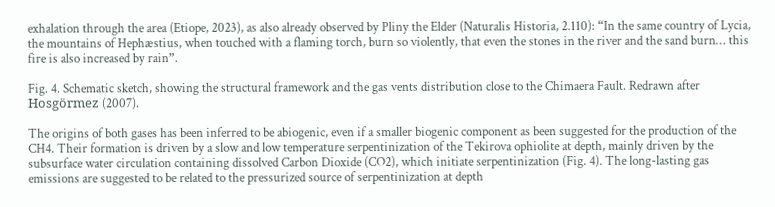exhalation through the area (Etiope, 2023), as also already observed by Pliny the Elder (Naturalis Historia, 2.110): “In the same country of Lycia, the mountains of Hephæstius, when touched with a flaming torch, burn so violently, that even the stones in the river and the sand burn… this fire is also increased by rain”.

Fig. 4. Schematic sketch, showing the structural framework and the gas vents distribution close to the Chimaera Fault. Redrawn after Hosgörmez (2007).

The origins of both gases has been inferred to be abiogenic, even if a smaller biogenic component as been suggested for the production of the CH4. Their formation is driven by a slow and low temperature serpentinization of the Tekirova ophiolite at depth, mainly driven by the subsurface water circulation containing dissolved Carbon Dioxide (CO2), which initiate serpentinization (Fig. 4). The long-lasting gas emissions are suggested to be related to the pressurized source of serpentinization at depth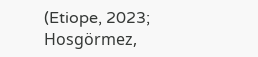(Etiope, 2023; Hosgörmez,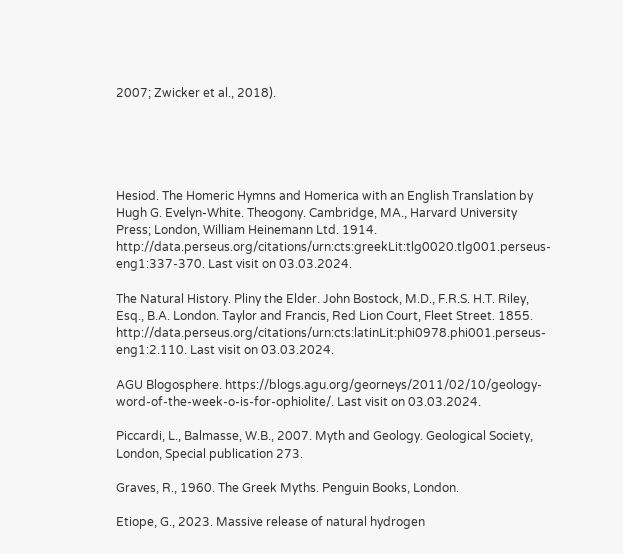2007; Zwicker et al., 2018).





Hesiod. The Homeric Hymns and Homerica with an English Translation by Hugh G. Evelyn-White. Theogony. Cambridge, MA., Harvard University Press; London, William Heinemann Ltd. 1914. http://data.perseus.org/citations/urn:cts:greekLit:tlg0020.tlg001.perseus-eng1:337-370. Last visit on 03.03.2024.

The Natural History. Pliny the Elder. John Bostock, M.D., F.R.S. H.T. Riley, Esq., B.A. London. Taylor and Francis, Red Lion Court, Fleet Street. 1855. http://data.perseus.org/citations/urn:cts:latinLit:phi0978.phi001.perseus-eng1:2.110. Last visit on 03.03.2024.

AGU Blogosphere. https://blogs.agu.org/georneys/2011/02/10/geology-word-of-the-week-o-is-for-ophiolite/. Last visit on 03.03.2024.

Piccardi, L., Balmasse, W.B., 2007. Myth and Geology. Geological Society, London, Special publication 273.

Graves, R., 1960. The Greek Myths. Penguin Books, London.

Etiope, G., 2023. Massive release of natural hydrogen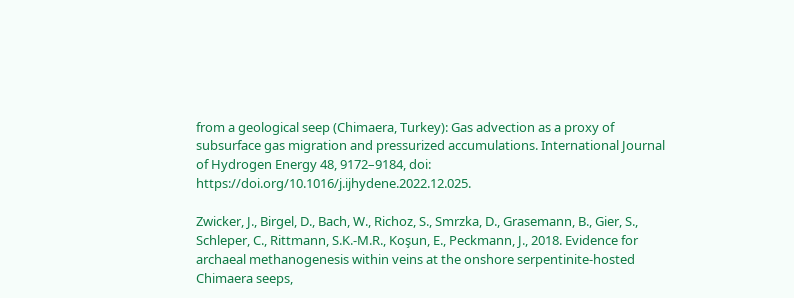from a geological seep (Chimaera, Turkey): Gas advection as a proxy of subsurface gas migration and pressurized accumulations. International Journal of Hydrogen Energy 48, 9172–9184, doi: https://doi.org/10.1016/j.ijhydene.2022.12.025.

Zwicker, J., Birgel, D., Bach, W., Richoz, S., Smrzka, D., Grasemann, B., Gier, S., Schleper, C., Rittmann, S.K.-M.R., Koşun, E., Peckmann, J., 2018. Evidence for archaeal methanogenesis within veins at the onshore serpentinite-hosted Chimaera seeps,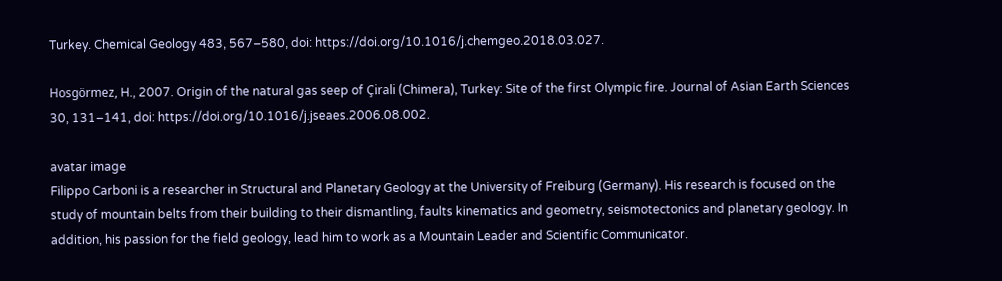Turkey. Chemical Geology 483, 567–580, doi: https://doi.org/10.1016/j.chemgeo.2018.03.027.

Hosgörmez, H., 2007. Origin of the natural gas seep of Çirali (Chimera), Turkey: Site of the first Olympic fire. Journal of Asian Earth Sciences 30, 131–141, doi: https://doi.org/10.1016/j.jseaes.2006.08.002.

avatar image
Filippo Carboni is a researcher in Structural and Planetary Geology at the University of Freiburg (Germany). His research is focused on the study of mountain belts from their building to their dismantling, faults kinematics and geometry, seismotectonics and planetary geology. In addition, his passion for the field geology, lead him to work as a Mountain Leader and Scientific Communicator.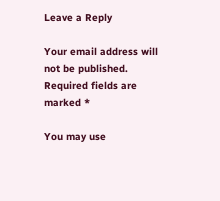Leave a Reply

Your email address will not be published. Required fields are marked *

You may use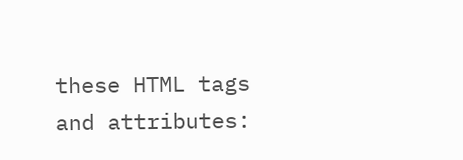these HTML tags and attributes: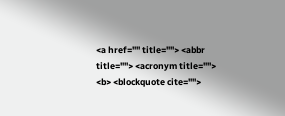<a href="" title=""> <abbr title=""> <acronym title=""> <b> <blockquote cite="">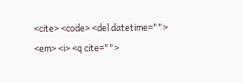<cite> <code> <del datetime=""> <em> <i> <q cite="">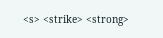<s> <strike> <strong>